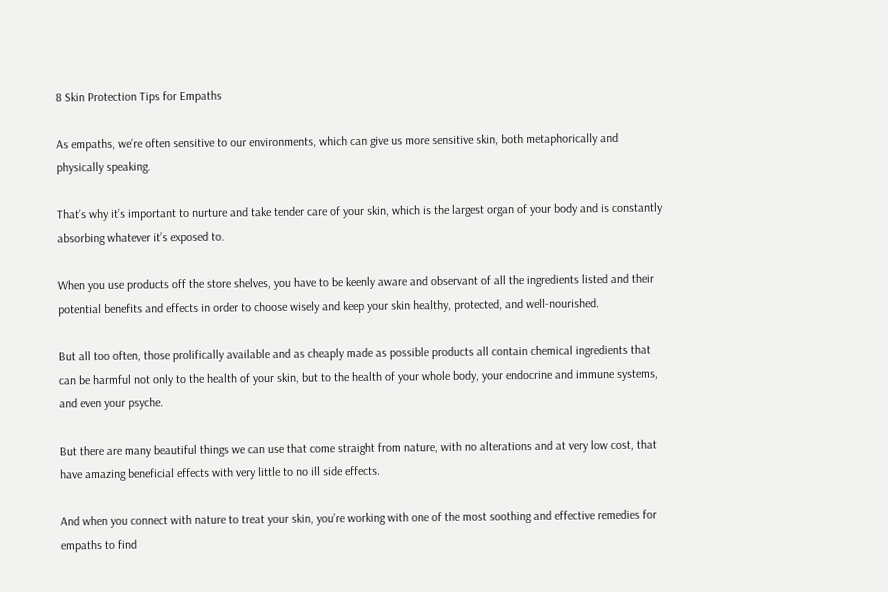8 Skin Protection Tips for Empaths

As empaths, we’re often sensitive to our environments, which can give us more sensitive skin, both metaphorically and physically speaking.

That’s why it’s important to nurture and take tender care of your skin, which is the largest organ of your body and is constantly absorbing whatever it’s exposed to.

When you use products off the store shelves, you have to be keenly aware and observant of all the ingredients listed and their potential benefits and effects in order to choose wisely and keep your skin healthy, protected, and well-nourished.

But all too often, those prolifically available and as cheaply made as possible products all contain chemical ingredients that can be harmful not only to the health of your skin, but to the health of your whole body, your endocrine and immune systems, and even your psyche.

But there are many beautiful things we can use that come straight from nature, with no alterations and at very low cost, that have amazing beneficial effects with very little to no ill side effects.

And when you connect with nature to treat your skin, you’re working with one of the most soothing and effective remedies for empaths to find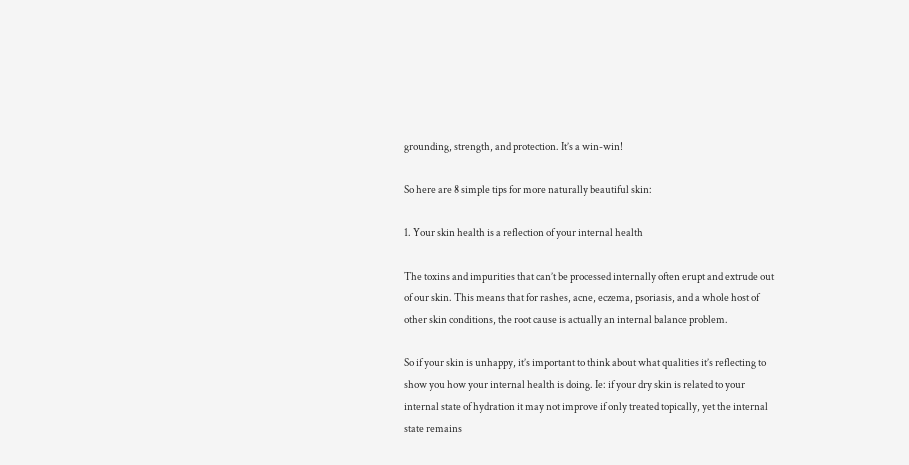grounding, strength, and protection. It’s a win-win!

So here are 8 simple tips for more naturally beautiful skin:

1. Your skin health is a reflection of your internal health

The toxins and impurities that can’t be processed internally often erupt and extrude out of our skin. This means that for rashes, acne, eczema, psoriasis, and a whole host of other skin conditions, the root cause is actually an internal balance problem.

So if your skin is unhappy, it’s important to think about what qualities it’s reflecting to show you how your internal health is doing. Ie: if your dry skin is related to your internal state of hydration it may not improve if only treated topically, yet the internal state remains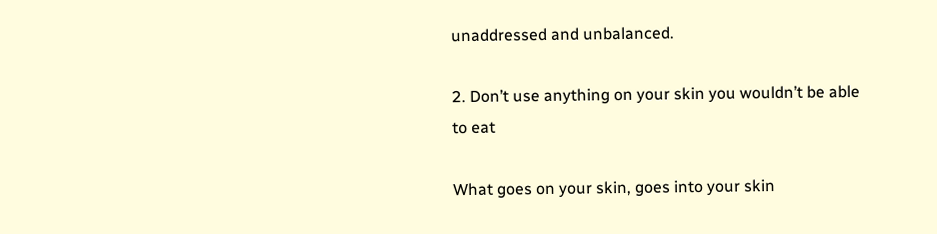unaddressed and unbalanced.

2. Don’t use anything on your skin you wouldn’t be able to eat

What goes on your skin, goes into your skin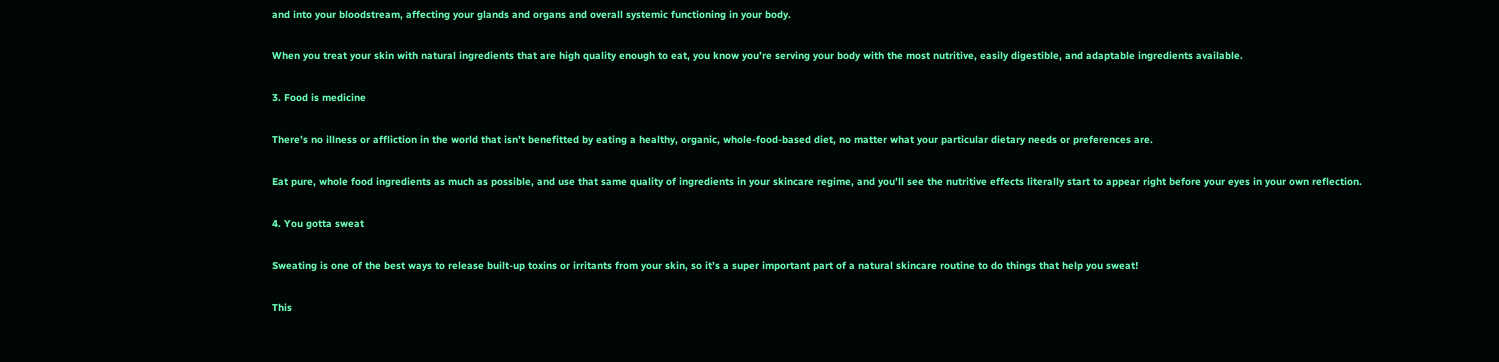and into your bloodstream, affecting your glands and organs and overall systemic functioning in your body.

When you treat your skin with natural ingredients that are high quality enough to eat, you know you’re serving your body with the most nutritive, easily digestible, and adaptable ingredients available.

3. Food is medicine

There’s no illness or affliction in the world that isn’t benefitted by eating a healthy, organic, whole-food-based diet, no matter what your particular dietary needs or preferences are.

Eat pure, whole food ingredients as much as possible, and use that same quality of ingredients in your skincare regime, and you’ll see the nutritive effects literally start to appear right before your eyes in your own reflection.

4. You gotta sweat

Sweating is one of the best ways to release built-up toxins or irritants from your skin, so it’s a super important part of a natural skincare routine to do things that help you sweat!

This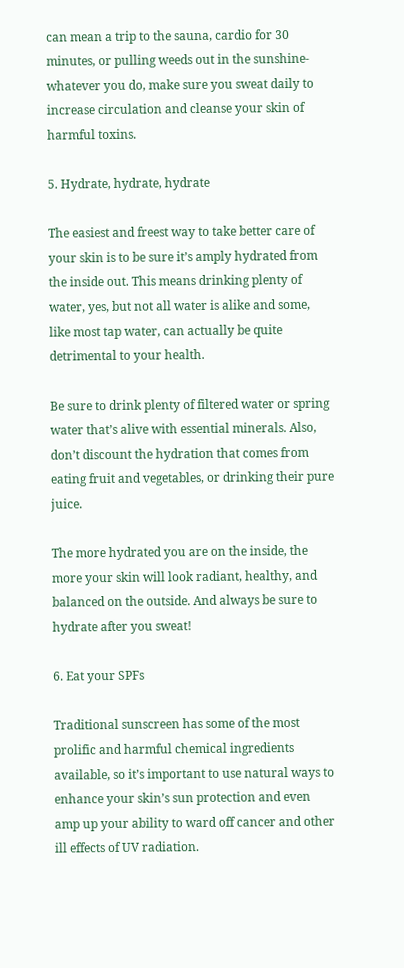can mean a trip to the sauna, cardio for 30 minutes, or pulling weeds out in the sunshine- whatever you do, make sure you sweat daily to increase circulation and cleanse your skin of harmful toxins.

5. Hydrate, hydrate, hydrate

The easiest and freest way to take better care of your skin is to be sure it’s amply hydrated from the inside out. This means drinking plenty of water, yes, but not all water is alike and some, like most tap water, can actually be quite detrimental to your health.

Be sure to drink plenty of filtered water or spring water that’s alive with essential minerals. Also, don’t discount the hydration that comes from eating fruit and vegetables, or drinking their pure juice.

The more hydrated you are on the inside, the more your skin will look radiant, healthy, and balanced on the outside. And always be sure to hydrate after you sweat!

6. Eat your SPFs

Traditional sunscreen has some of the most prolific and harmful chemical ingredients available, so it’s important to use natural ways to enhance your skin’s sun protection and even amp up your ability to ward off cancer and other ill effects of UV radiation.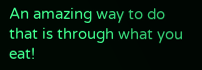An amazing way to do that is through what you eat!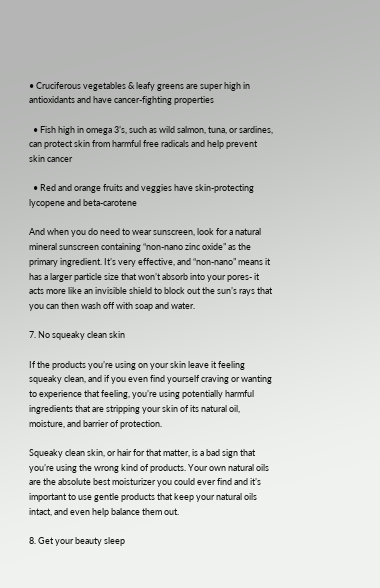• Cruciferous vegetables & leafy greens are super high in antioxidants and have cancer-fighting properties

  • Fish high in omega 3’s, such as wild salmon, tuna, or sardines, can protect skin from harmful free radicals and help prevent skin cancer

  • Red and orange fruits and veggies have skin-protecting lycopene and beta-carotene

And when you do need to wear sunscreen, look for a natural mineral sunscreen containing “non-nano zinc oxide” as the primary ingredient. It’s very effective, and “non-nano” means it has a larger particle size that won’t absorb into your pores- it acts more like an invisible shield to block out the sun’s rays that you can then wash off with soap and water.

7. No squeaky clean skin

If the products you’re using on your skin leave it feeling squeaky clean, and if you even find yourself craving or wanting to experience that feeling, you’re using potentially harmful ingredients that are stripping your skin of its natural oil, moisture, and barrier of protection.

Squeaky clean skin, or hair for that matter, is a bad sign that you’re using the wrong kind of products. Your own natural oils are the absolute best moisturizer you could ever find and it’s important to use gentle products that keep your natural oils intact, and even help balance them out.

8. Get your beauty sleep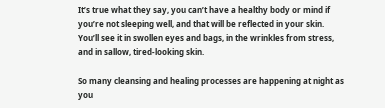It’s true what they say, you can’t have a healthy body or mind if you’re not sleeping well, and that will be reflected in your skin. You’ll see it in swollen eyes and bags, in the wrinkles from stress, and in sallow, tired-looking skin.

So many cleansing and healing processes are happening at night as you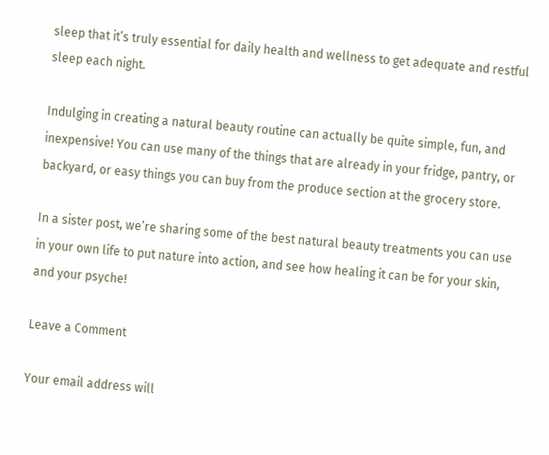sleep that it’s truly essential for daily health and wellness to get adequate and restful sleep each night.

Indulging in creating a natural beauty routine can actually be quite simple, fun, and inexpensive! You can use many of the things that are already in your fridge, pantry, or backyard, or easy things you can buy from the produce section at the grocery store.

In a sister post, we’re sharing some of the best natural beauty treatments you can use in your own life to put nature into action, and see how healing it can be for your skin, and your psyche!

Leave a Comment

Your email address will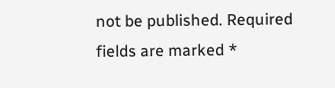not be published. Required fields are marked *